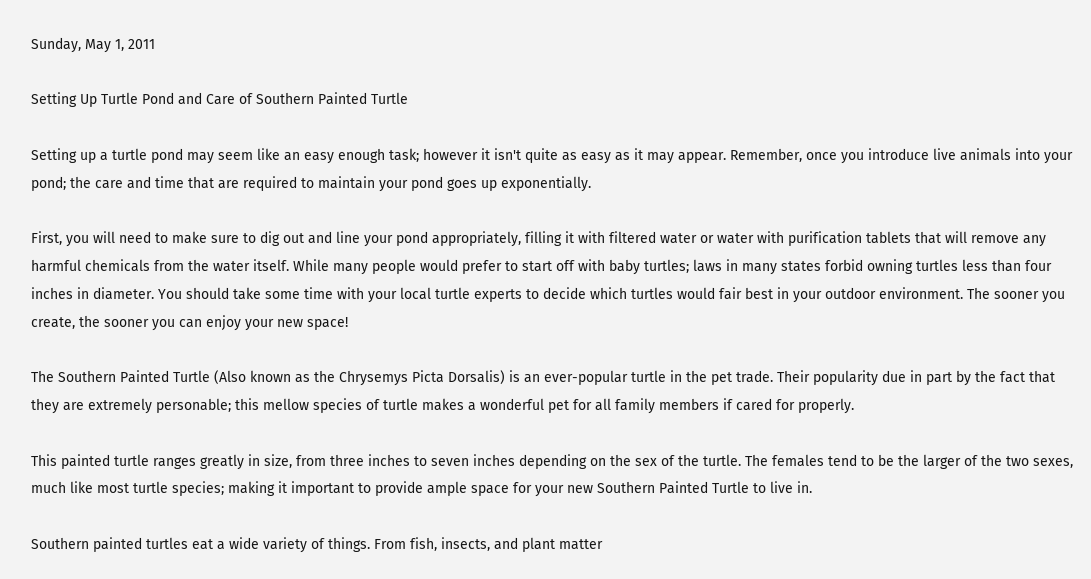Sunday, May 1, 2011

Setting Up Turtle Pond and Care of Southern Painted Turtle

Setting up a turtle pond may seem like an easy enough task; however it isn't quite as easy as it may appear. Remember, once you introduce live animals into your pond; the care and time that are required to maintain your pond goes up exponentially.

First, you will need to make sure to dig out and line your pond appropriately, filling it with filtered water or water with purification tablets that will remove any harmful chemicals from the water itself. While many people would prefer to start off with baby turtles; laws in many states forbid owning turtles less than four inches in diameter. You should take some time with your local turtle experts to decide which turtles would fair best in your outdoor environment. The sooner you create, the sooner you can enjoy your new space!

The Southern Painted Turtle (Also known as the Chrysemys Picta Dorsalis) is an ever-popular turtle in the pet trade. Their popularity due in part by the fact that they are extremely personable; this mellow species of turtle makes a wonderful pet for all family members if cared for properly.

This painted turtle ranges greatly in size, from three inches to seven inches depending on the sex of the turtle. The females tend to be the larger of the two sexes, much like most turtle species; making it important to provide ample space for your new Southern Painted Turtle to live in.

Southern painted turtles eat a wide variety of things. From fish, insects, and plant matter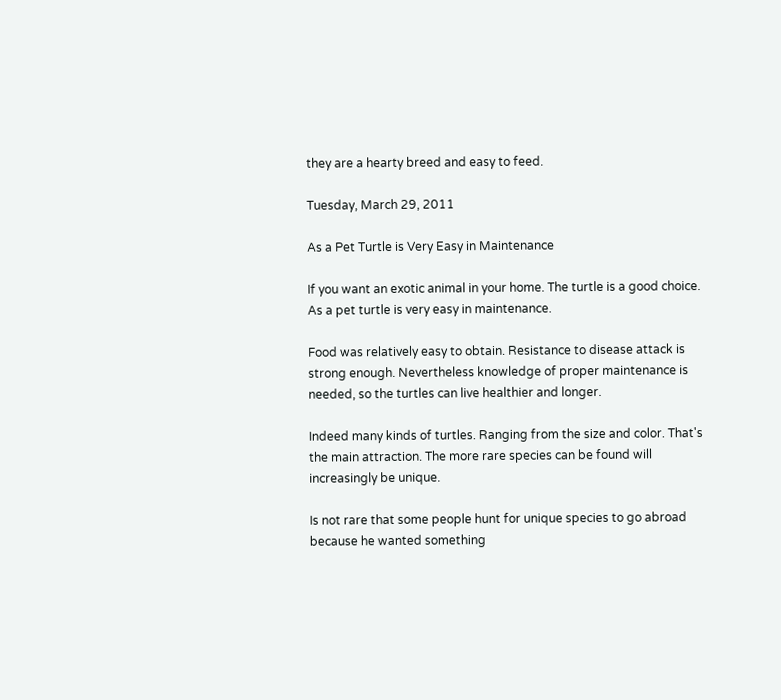they are a hearty breed and easy to feed.

Tuesday, March 29, 2011

As a Pet Turtle is Very Easy in Maintenance

If you want an exotic animal in your home. The turtle is a good choice. As a pet turtle is very easy in maintenance.

Food was relatively easy to obtain. Resistance to disease attack is strong enough. Nevertheless knowledge of proper maintenance is needed, so the turtles can live healthier and longer.

Indeed many kinds of turtles. Ranging from the size and color. That's the main attraction. The more rare species can be found will increasingly be unique.

Is not rare that some people hunt for unique species to go abroad because he wanted something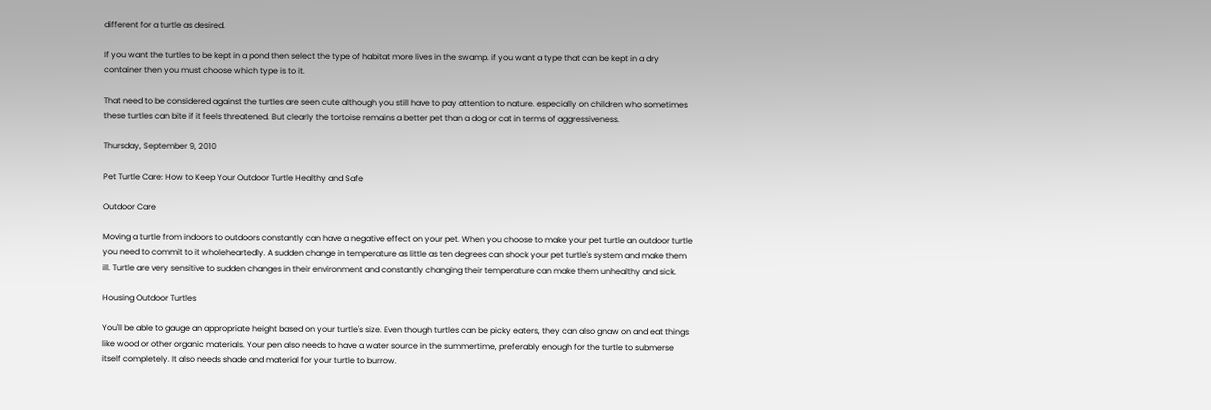different for a turtle as desired.

If you want the turtles to be kept in a pond then select the type of habitat more lives in the swamp. if you want a type that can be kept in a dry container then you must choose which type is to it.

That need to be considered against the turtles are seen cute although you still have to pay attention to nature. especially on children who sometimes these turtles can bite if it feels threatened. But clearly the tortoise remains a better pet than a dog or cat in terms of aggressiveness.

Thursday, September 9, 2010

Pet Turtle Care: How to Keep Your Outdoor Turtle Healthy and Safe

Outdoor Care

Moving a turtle from indoors to outdoors constantly can have a negative effect on your pet. When you choose to make your pet turtle an outdoor turtle you need to commit to it wholeheartedly. A sudden change in temperature as little as ten degrees can shock your pet turtle's system and make them ill. Turtle are very sensitive to sudden changes in their environment and constantly changing their temperature can make them unhealthy and sick.

Housing Outdoor Turtles

You'll be able to gauge an appropriate height based on your turtle's size. Even though turtles can be picky eaters, they can also gnaw on and eat things like wood or other organic materials. Your pen also needs to have a water source in the summertime, preferably enough for the turtle to submerse itself completely. It also needs shade and material for your turtle to burrow.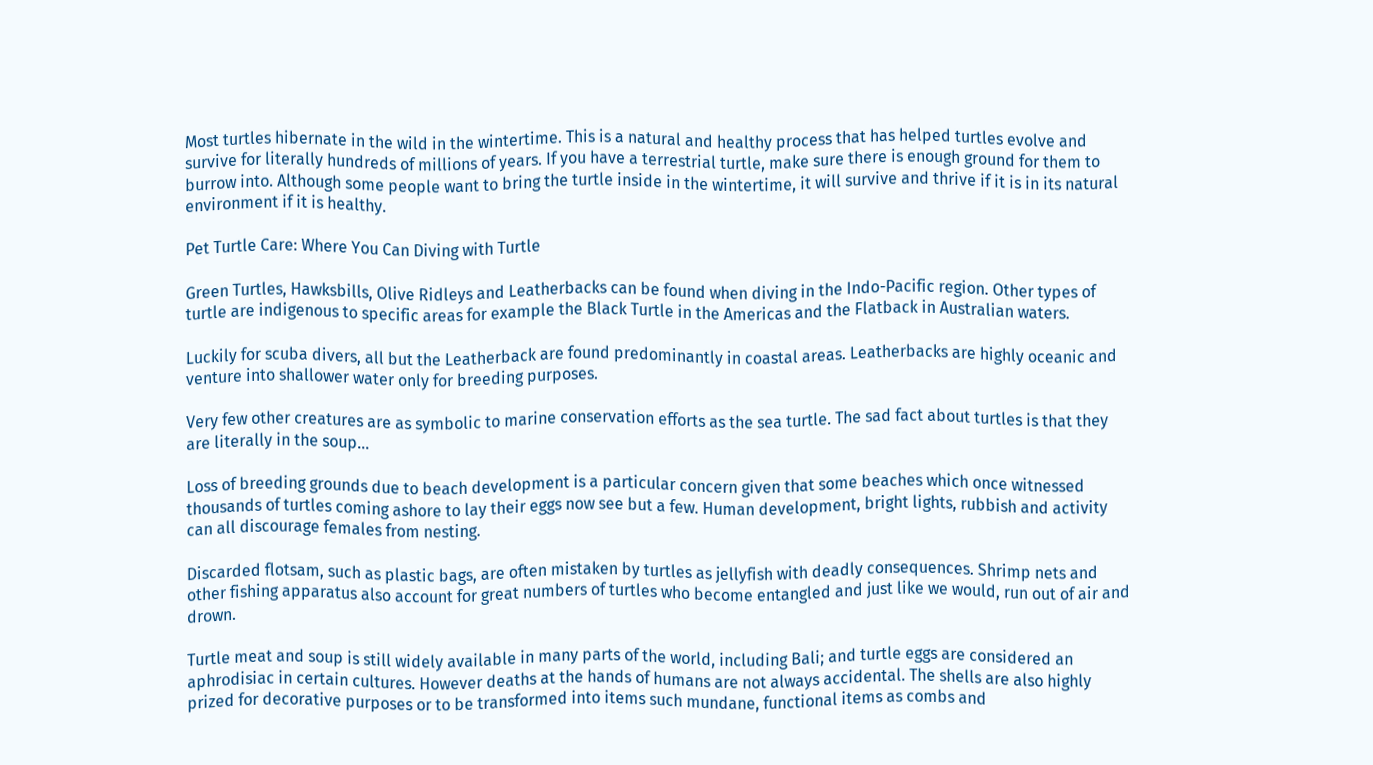Most turtles hibernate in the wild in the wintertime. This is a natural and healthy process that has helped turtles evolve and survive for literally hundreds of millions of years. If you have a terrestrial turtle, make sure there is enough ground for them to burrow into. Although some people want to bring the turtle inside in the wintertime, it will survive and thrive if it is in its natural environment if it is healthy.

Pet Turtle Care: Where You Can Diving with Turtle

Green Turtles, Hawksbills, Olive Ridleys and Leatherbacks can be found when diving in the Indo-Pacific region. Other types of turtle are indigenous to specific areas for example the Black Turtle in the Americas and the Flatback in Australian waters.

Luckily for scuba divers, all but the Leatherback are found predominantly in coastal areas. Leatherbacks are highly oceanic and venture into shallower water only for breeding purposes.

Very few other creatures are as symbolic to marine conservation efforts as the sea turtle. The sad fact about turtles is that they are literally in the soup...

Loss of breeding grounds due to beach development is a particular concern given that some beaches which once witnessed thousands of turtles coming ashore to lay their eggs now see but a few. Human development, bright lights, rubbish and activity can all discourage females from nesting.

Discarded flotsam, such as plastic bags, are often mistaken by turtles as jellyfish with deadly consequences. Shrimp nets and other fishing apparatus also account for great numbers of turtles who become entangled and just like we would, run out of air and drown.

Turtle meat and soup is still widely available in many parts of the world, including Bali; and turtle eggs are considered an aphrodisiac in certain cultures. However deaths at the hands of humans are not always accidental. The shells are also highly prized for decorative purposes or to be transformed into items such mundane, functional items as combs and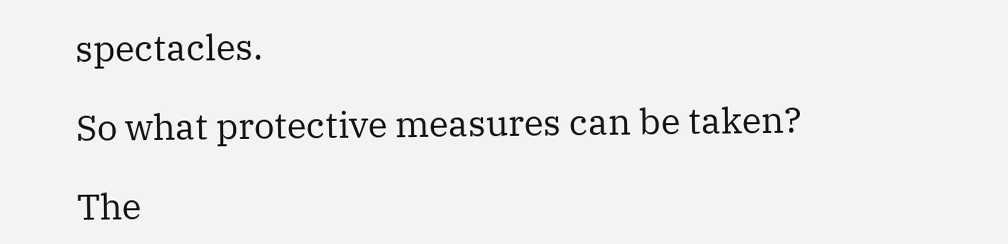spectacles.

So what protective measures can be taken?

The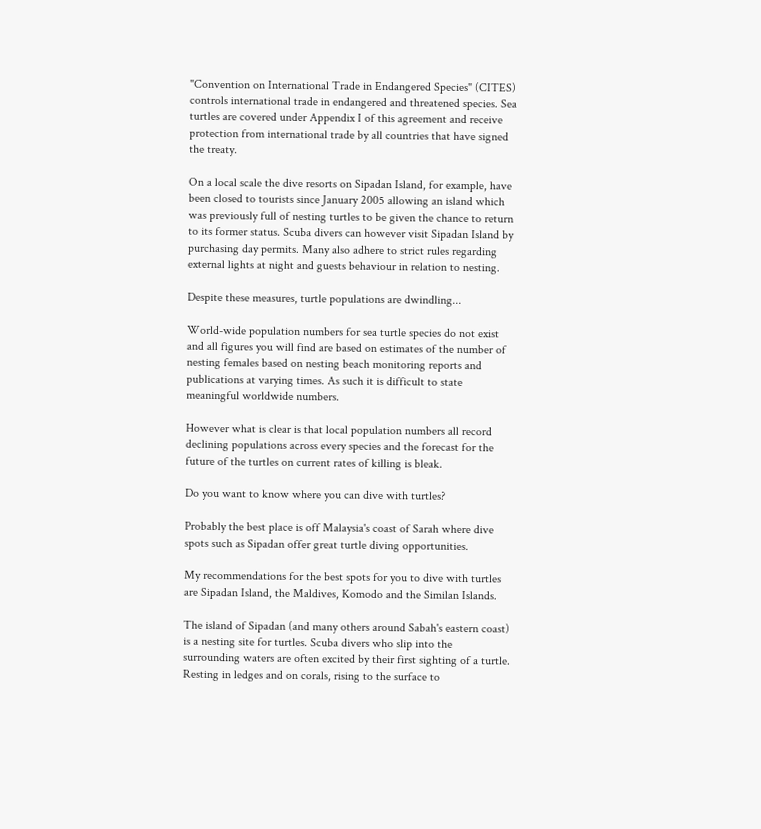"Convention on International Trade in Endangered Species" (CITES) controls international trade in endangered and threatened species. Sea turtles are covered under Appendix I of this agreement and receive protection from international trade by all countries that have signed the treaty.

On a local scale the dive resorts on Sipadan Island, for example, have been closed to tourists since January 2005 allowing an island which was previously full of nesting turtles to be given the chance to return to its former status. Scuba divers can however visit Sipadan Island by purchasing day permits. Many also adhere to strict rules regarding external lights at night and guests behaviour in relation to nesting.

Despite these measures, turtle populations are dwindling...

World-wide population numbers for sea turtle species do not exist and all figures you will find are based on estimates of the number of nesting females based on nesting beach monitoring reports and publications at varying times. As such it is difficult to state meaningful worldwide numbers.

However what is clear is that local population numbers all record declining populations across every species and the forecast for the future of the turtles on current rates of killing is bleak.

Do you want to know where you can dive with turtles?

Probably the best place is off Malaysia's coast of Sarah where dive spots such as Sipadan offer great turtle diving opportunities.

My recommendations for the best spots for you to dive with turtles are Sipadan Island, the Maldives, Komodo and the Similan Islands.

The island of Sipadan (and many others around Sabah's eastern coast) is a nesting site for turtles. Scuba divers who slip into the surrounding waters are often excited by their first sighting of a turtle. Resting in ledges and on corals, rising to the surface to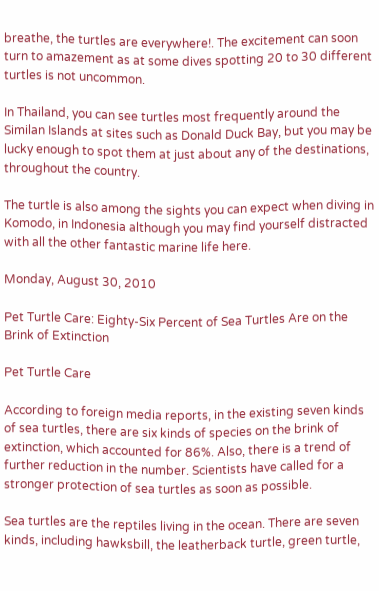breathe, the turtles are everywhere!. The excitement can soon turn to amazement as at some dives spotting 20 to 30 different turtles is not uncommon.

In Thailand, you can see turtles most frequently around the Similan Islands at sites such as Donald Duck Bay, but you may be lucky enough to spot them at just about any of the destinations, throughout the country.

The turtle is also among the sights you can expect when diving in Komodo, in Indonesia although you may find yourself distracted with all the other fantastic marine life here.

Monday, August 30, 2010

Pet Turtle Care: Eighty-Six Percent of Sea Turtles Are on the Brink of Extinction

Pet Turtle Care

According to foreign media reports, in the existing seven kinds of sea turtles, there are six kinds of species on the brink of extinction, which accounted for 86%. Also, there is a trend of further reduction in the number. Scientists have called for a stronger protection of sea turtles as soon as possible.

Sea turtles are the reptiles living in the ocean. There are seven kinds, including hawksbill, the leatherback turtle, green turtle,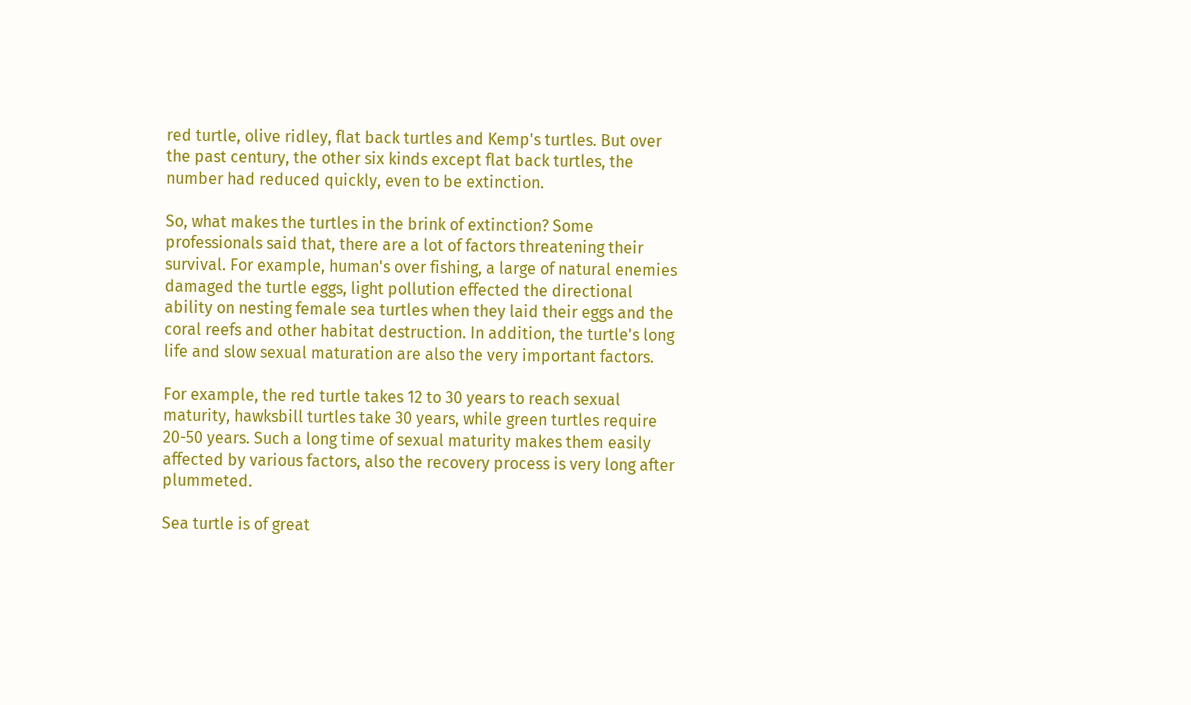red turtle, olive ridley, flat back turtles and Kemp's turtles. But over the past century, the other six kinds except flat back turtles, the number had reduced quickly, even to be extinction.

So, what makes the turtles in the brink of extinction? Some professionals said that, there are a lot of factors threatening their survival. For example, human's over fishing, a large of natural enemies damaged the turtle eggs, light pollution effected the directional ability on nesting female sea turtles when they laid their eggs and the coral reefs and other habitat destruction. In addition, the turtle's long life and slow sexual maturation are also the very important factors.

For example, the red turtle takes 12 to 30 years to reach sexual maturity, hawksbill turtles take 30 years, while green turtles require 20-50 years. Such a long time of sexual maturity makes them easily affected by various factors, also the recovery process is very long after plummeted.

Sea turtle is of great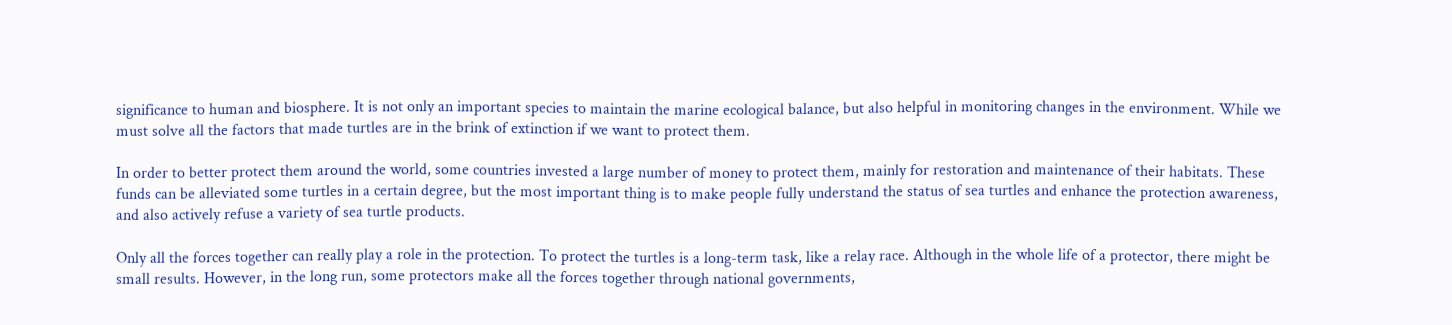significance to human and biosphere. It is not only an important species to maintain the marine ecological balance, but also helpful in monitoring changes in the environment. While we must solve all the factors that made turtles are in the brink of extinction if we want to protect them.

In order to better protect them around the world, some countries invested a large number of money to protect them, mainly for restoration and maintenance of their habitats. These funds can be alleviated some turtles in a certain degree, but the most important thing is to make people fully understand the status of sea turtles and enhance the protection awareness, and also actively refuse a variety of sea turtle products.

Only all the forces together can really play a role in the protection. To protect the turtles is a long-term task, like a relay race. Although in the whole life of a protector, there might be small results. However, in the long run, some protectors make all the forces together through national governments,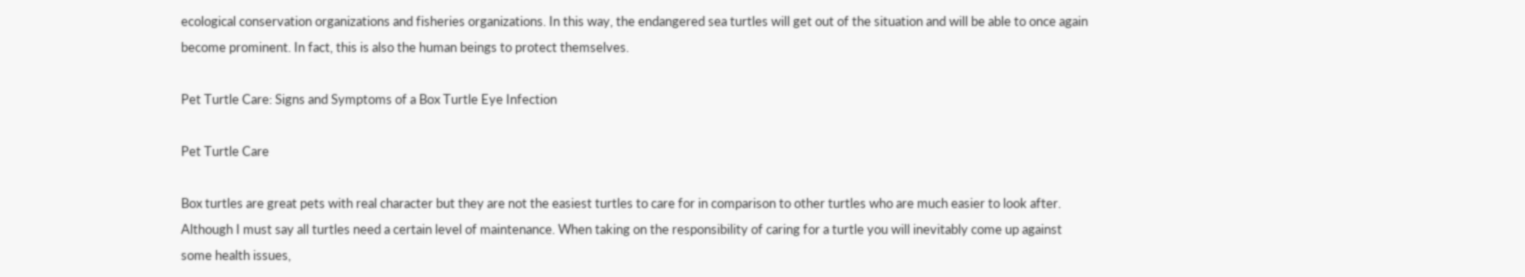ecological conservation organizations and fisheries organizations. In this way, the endangered sea turtles will get out of the situation and will be able to once again become prominent. In fact, this is also the human beings to protect themselves.

Pet Turtle Care: Signs and Symptoms of a Box Turtle Eye Infection

Pet Turtle Care

Box turtles are great pets with real character but they are not the easiest turtles to care for in comparison to other turtles who are much easier to look after. Although I must say all turtles need a certain level of maintenance. When taking on the responsibility of caring for a turtle you will inevitably come up against some health issues,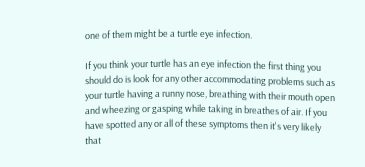one of them might be a turtle eye infection.

If you think your turtle has an eye infection the first thing you should do is look for any other accommodating problems such as your turtle having a runny nose, breathing with their mouth open and wheezing or gasping while taking in breathes of air. If you have spotted any or all of these symptoms then it's very likely that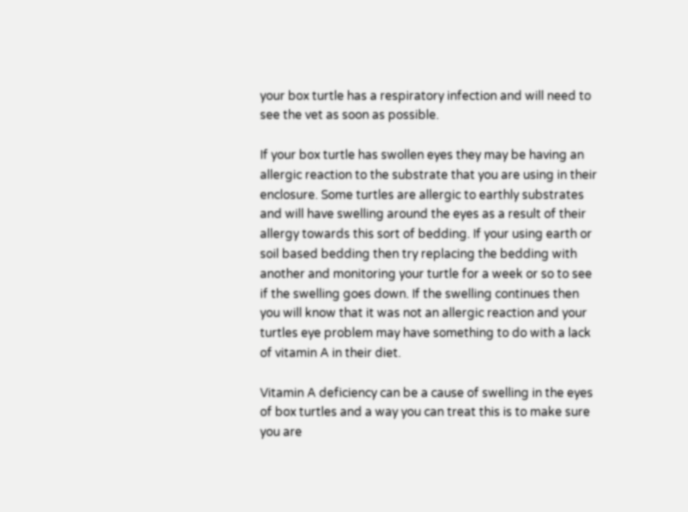your box turtle has a respiratory infection and will need to see the vet as soon as possible.

If your box turtle has swollen eyes they may be having an allergic reaction to the substrate that you are using in their enclosure. Some turtles are allergic to earthly substrates and will have swelling around the eyes as a result of their allergy towards this sort of bedding. If your using earth or soil based bedding then try replacing the bedding with another and monitoring your turtle for a week or so to see if the swelling goes down. If the swelling continues then you will know that it was not an allergic reaction and your turtles eye problem may have something to do with a lack of vitamin A in their diet.

Vitamin A deficiency can be a cause of swelling in the eyes of box turtles and a way you can treat this is to make sure you are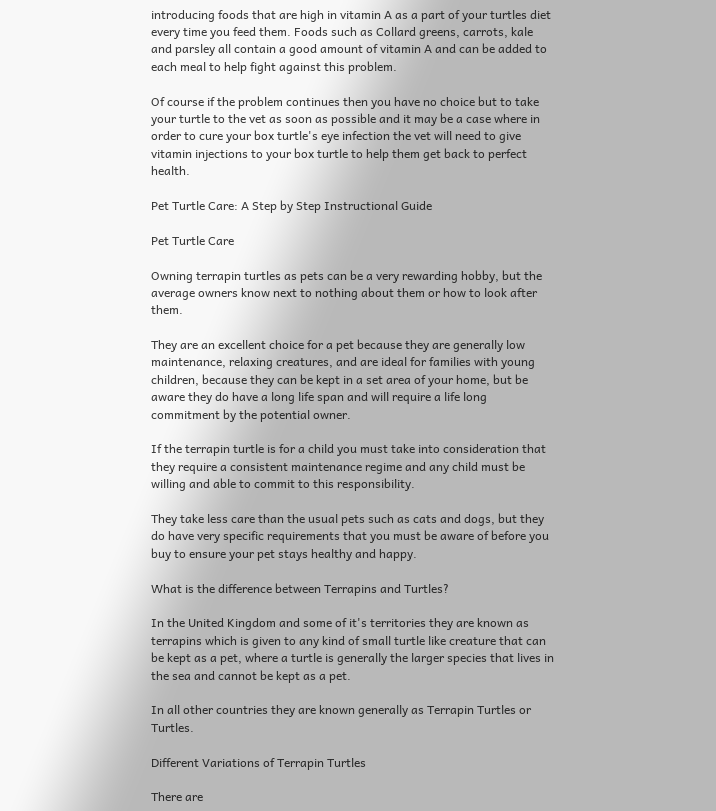introducing foods that are high in vitamin A as a part of your turtles diet every time you feed them. Foods such as Collard greens, carrots, kale and parsley all contain a good amount of vitamin A and can be added to each meal to help fight against this problem.

Of course if the problem continues then you have no choice but to take your turtle to the vet as soon as possible and it may be a case where in order to cure your box turtle's eye infection the vet will need to give vitamin injections to your box turtle to help them get back to perfect health.

Pet Turtle Care: A Step by Step Instructional Guide

Pet Turtle Care

Owning terrapin turtles as pets can be a very rewarding hobby, but the average owners know next to nothing about them or how to look after them.

They are an excellent choice for a pet because they are generally low maintenance, relaxing creatures, and are ideal for families with young children, because they can be kept in a set area of your home, but be aware they do have a long life span and will require a life long commitment by the potential owner.

If the terrapin turtle is for a child you must take into consideration that they require a consistent maintenance regime and any child must be willing and able to commit to this responsibility.

They take less care than the usual pets such as cats and dogs, but they do have very specific requirements that you must be aware of before you buy to ensure your pet stays healthy and happy.

What is the difference between Terrapins and Turtles?

In the United Kingdom and some of it's territories they are known as terrapins which is given to any kind of small turtle like creature that can be kept as a pet, where a turtle is generally the larger species that lives in the sea and cannot be kept as a pet.

In all other countries they are known generally as Terrapin Turtles or Turtles.

Different Variations of Terrapin Turtles

There are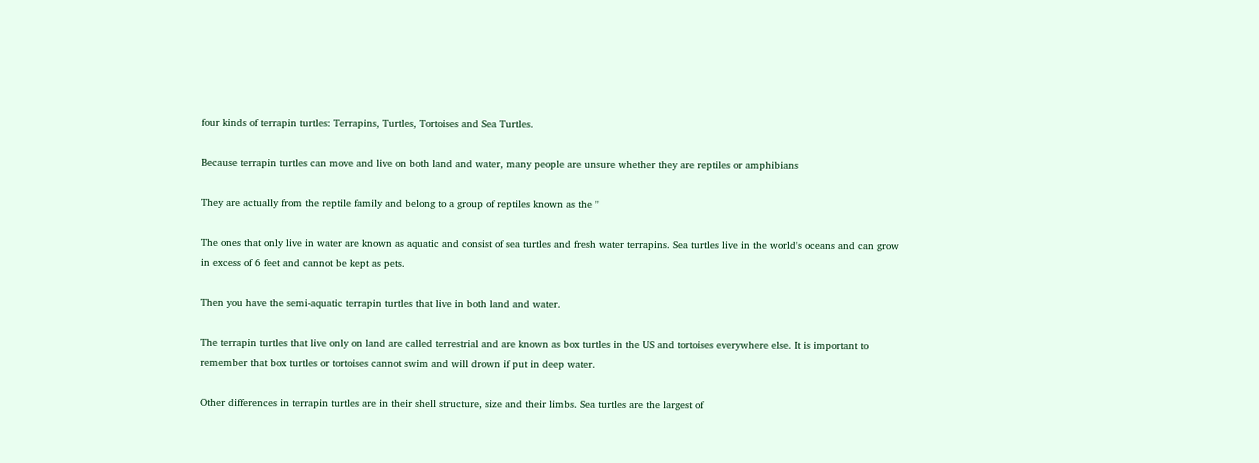four kinds of terrapin turtles: Terrapins, Turtles, Tortoises and Sea Turtles.

Because terrapin turtles can move and live on both land and water, many people are unsure whether they are reptiles or amphibians

They are actually from the reptile family and belong to a group of reptiles known as the ''

The ones that only live in water are known as aquatic and consist of sea turtles and fresh water terrapins. Sea turtles live in the world's oceans and can grow in excess of 6 feet and cannot be kept as pets.

Then you have the semi-aquatic terrapin turtles that live in both land and water.

The terrapin turtles that live only on land are called terrestrial and are known as box turtles in the US and tortoises everywhere else. It is important to remember that box turtles or tortoises cannot swim and will drown if put in deep water.

Other differences in terrapin turtles are in their shell structure, size and their limbs. Sea turtles are the largest of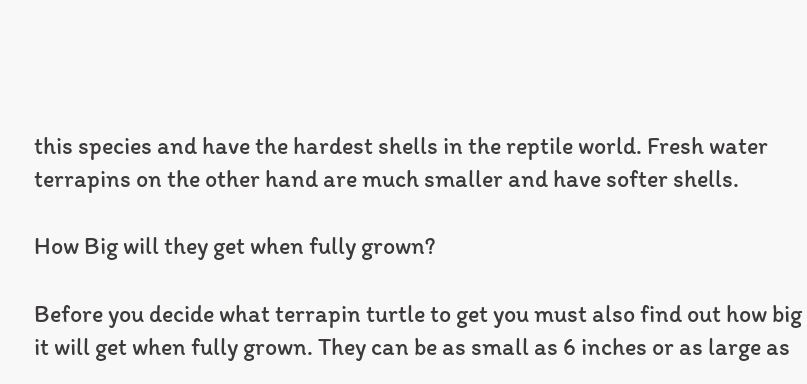this species and have the hardest shells in the reptile world. Fresh water terrapins on the other hand are much smaller and have softer shells.

How Big will they get when fully grown?

Before you decide what terrapin turtle to get you must also find out how big it will get when fully grown. They can be as small as 6 inches or as large as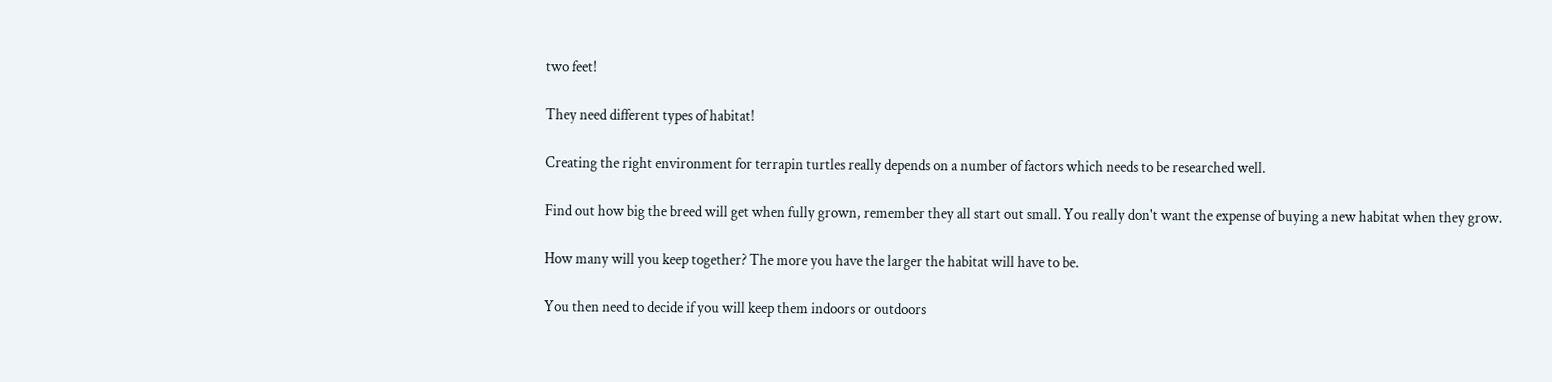two feet!

They need different types of habitat!

Creating the right environment for terrapin turtles really depends on a number of factors which needs to be researched well.

Find out how big the breed will get when fully grown, remember they all start out small. You really don't want the expense of buying a new habitat when they grow.

How many will you keep together? The more you have the larger the habitat will have to be.

You then need to decide if you will keep them indoors or outdoors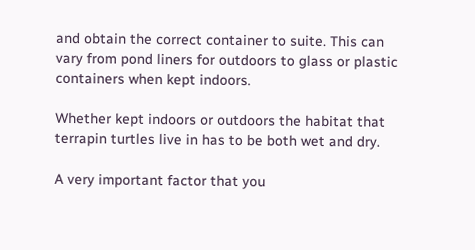and obtain the correct container to suite. This can vary from pond liners for outdoors to glass or plastic containers when kept indoors.

Whether kept indoors or outdoors the habitat that terrapin turtles live in has to be both wet and dry.

A very important factor that you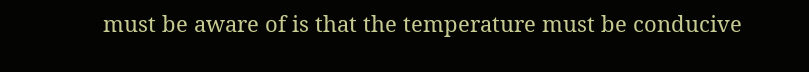must be aware of is that the temperature must be conducive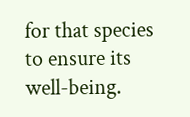for that species to ensure its well-being.